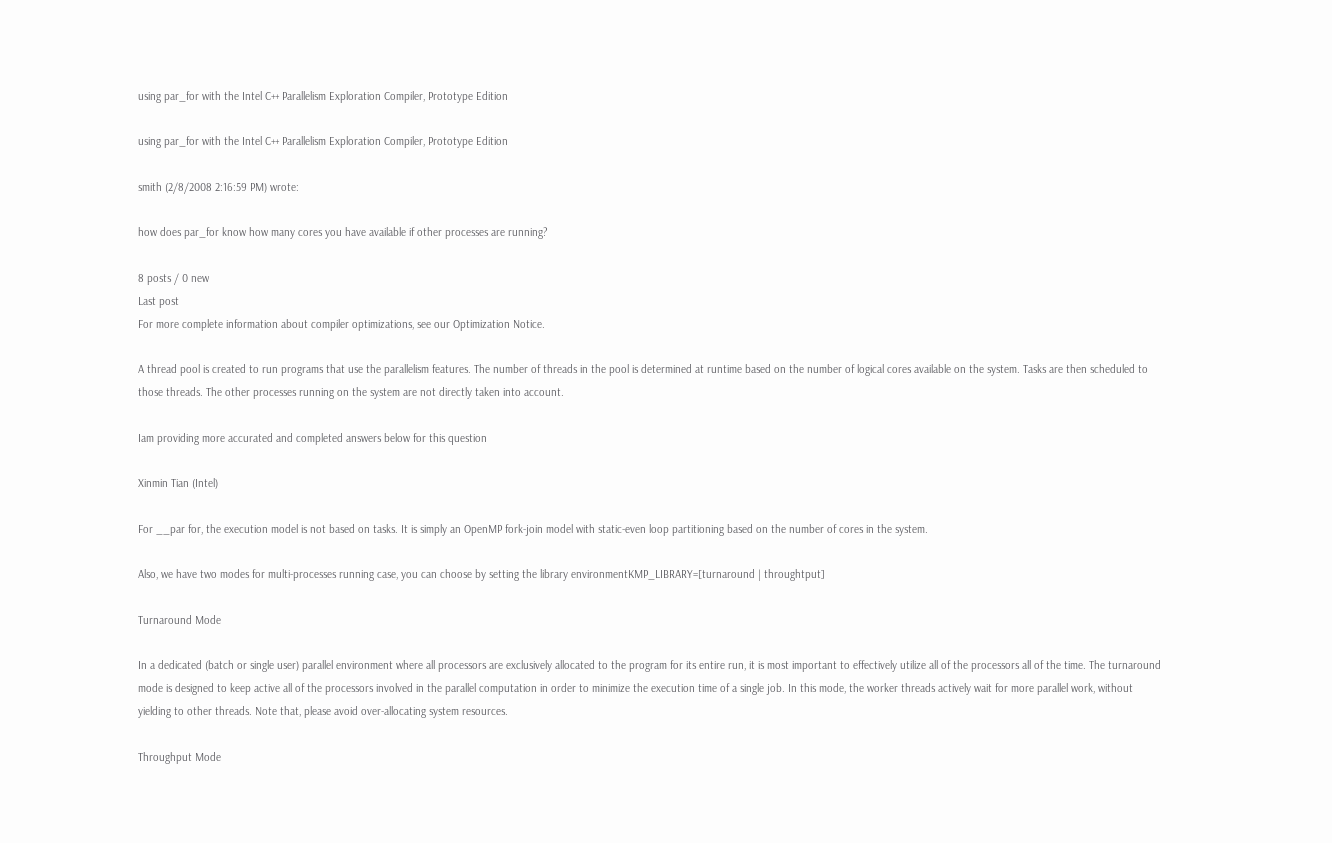using par_for with the Intel C++ Parallelism Exploration Compiler, Prototype Edition

using par_for with the Intel C++ Parallelism Exploration Compiler, Prototype Edition

smith (2/8/2008 2:16:59 PM) wrote:

how does par_for know how many cores you have available if other processes are running?

8 posts / 0 new
Last post
For more complete information about compiler optimizations, see our Optimization Notice.

A thread pool is created to run programs that use the parallelism features. The number of threads in the pool is determined at runtime based on the number of logical cores available on the system. Tasks are then scheduled to those threads. The other processes running on the system are not directly taken into account.

Iam providing more accurated and completed answers below for this question

Xinmin Tian (Intel)

For __par for, the execution model is not based on tasks. It is simply an OpenMP fork-join model with static-even loop partitioning based on the number of cores in the system.

Also, we have two modes for multi-processes running case, you can choose by setting the library environmentKMP_LIBRARY=[turnaround | throughtput]

Turnaround Mode

In a dedicated (batch or single user) parallel environment where all processors are exclusively allocated to the program for its entire run, it is most important to effectively utilize all of the processors all of the time. The turnaround mode is designed to keep active all of the processors involved in the parallel computation in order to minimize the execution time of a single job. In this mode, the worker threads actively wait for more parallel work, without yielding to other threads. Note that, please avoid over-allocating system resources.

Throughput Mode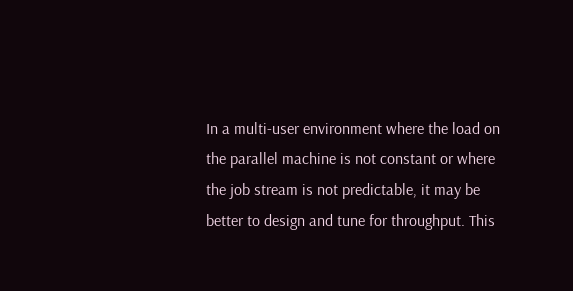In a multi-user environment where the load on the parallel machine is not constant or where the job stream is not predictable, it may be better to design and tune for throughput. This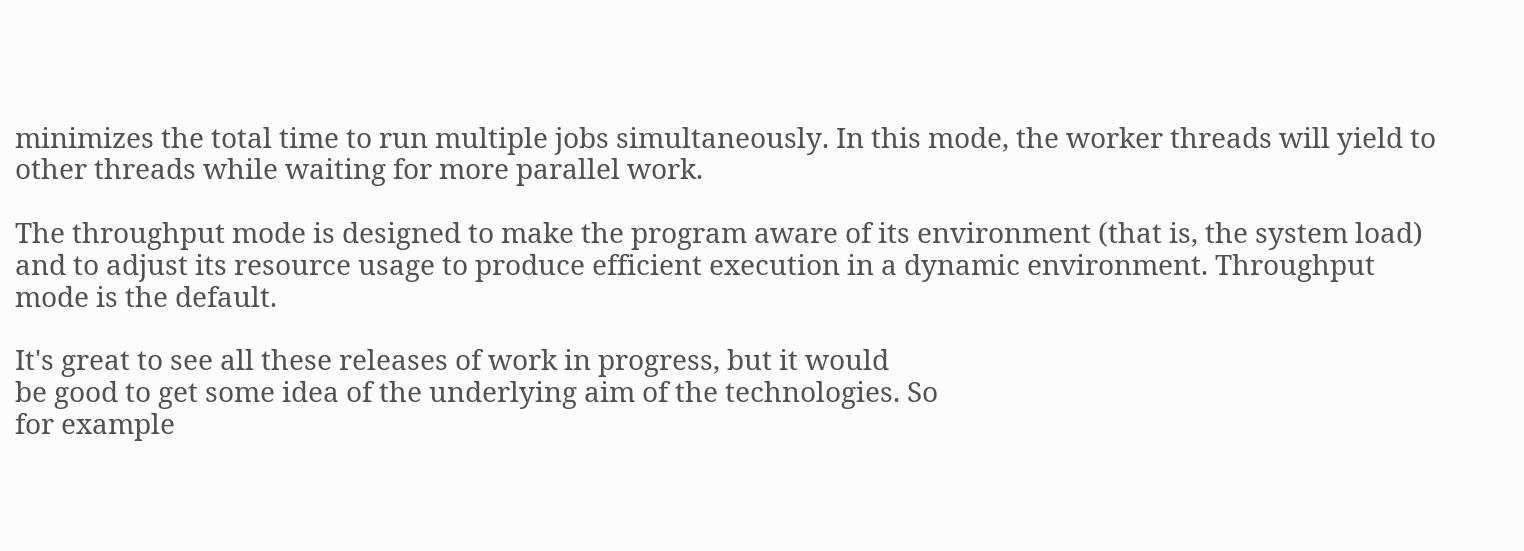minimizes the total time to run multiple jobs simultaneously. In this mode, the worker threads will yield to other threads while waiting for more parallel work.

The throughput mode is designed to make the program aware of its environment (that is, the system load) and to adjust its resource usage to produce efficient execution in a dynamic environment. Throughput mode is the default.

It's great to see all these releases of work in progress, but it would
be good to get some idea of the underlying aim of the technologies. So
for example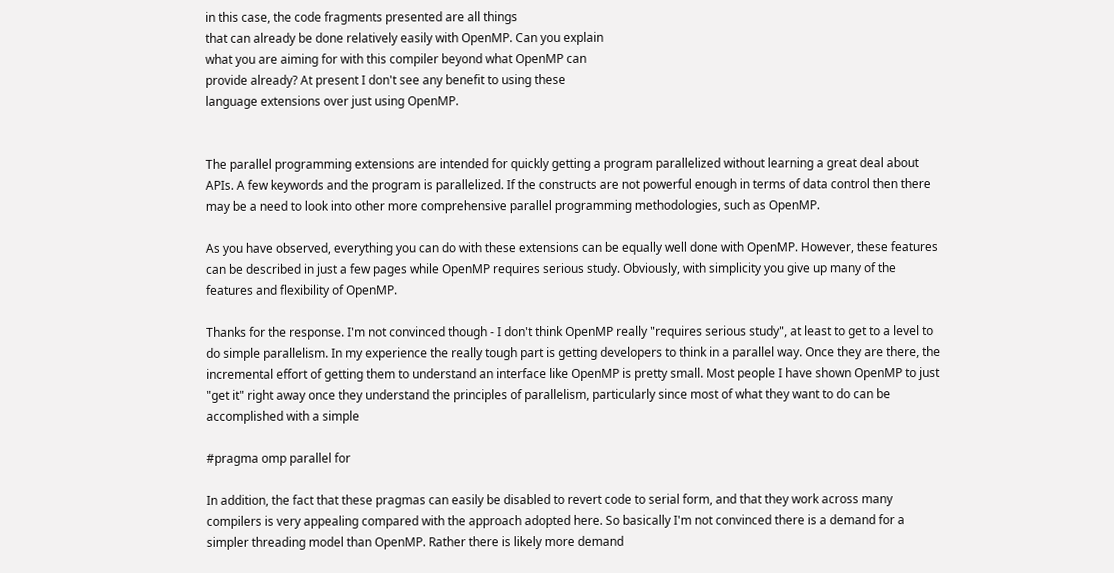in this case, the code fragments presented are all things
that can already be done relatively easily with OpenMP. Can you explain
what you are aiming for with this compiler beyond what OpenMP can
provide already? At present I don't see any benefit to using these
language extensions over just using OpenMP.


The parallel programming extensions are intended for quickly getting a program parallelized without learning a great deal about APIs. A few keywords and the program is parallelized. If the constructs are not powerful enough in terms of data control then there may be a need to look into other more comprehensive parallel programming methodologies, such as OpenMP.

As you have observed, everything you can do with these extensions can be equally well done with OpenMP. However, these features can be described in just a few pages while OpenMP requires serious study. Obviously, with simplicity you give up many of the features and flexibility of OpenMP.

Thanks for the response. I'm not convinced though - I don't think OpenMP really "requires serious study", at least to get to a level to do simple parallelism. In my experience the really tough part is getting developers to think in a parallel way. Once they are there, the incremental effort of getting them to understand an interface like OpenMP is pretty small. Most people I have shown OpenMP to just "get it" right away once they understand the principles of parallelism, particularly since most of what they want to do can be accomplished with a simple

#pragma omp parallel for

In addition, the fact that these pragmas can easily be disabled to revert code to serial form, and that they work across many compilers is very appealing compared with the approach adopted here. So basically I'm not convinced there is a demand for a simpler threading model than OpenMP. Rather there is likely more demand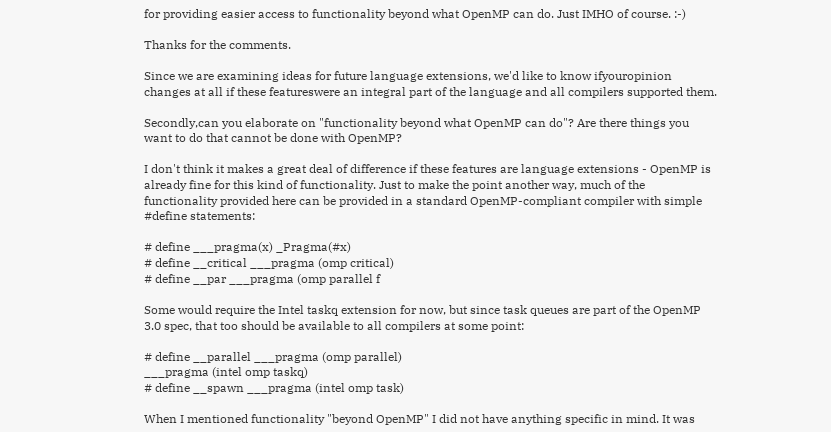for providing easier access to functionality beyond what OpenMP can do. Just IMHO of course. :-)

Thanks for the comments.

Since we are examining ideas for future language extensions, we'd like to know ifyouropinion changes at all if these featureswere an integral part of the language and all compilers supported them.

Secondly,can you elaborate on "functionality beyond what OpenMP can do"? Are there things you want to do that cannot be done with OpenMP?

I don't think it makes a great deal of difference if these features are language extensions - OpenMP is already fine for this kind of functionality. Just to make the point another way, much of the functionality provided here can be provided in a standard OpenMP-compliant compiler with simple #define statements:

# define ___pragma(x) _Pragma(#x)
# define __critical ___pragma (omp critical)
# define __par ___pragma (omp parallel f

Some would require the Intel taskq extension for now, but since task queues are part of the OpenMP 3.0 spec, that too should be available to all compilers at some point:

# define __parallel ___pragma (omp parallel)
___pragma (intel omp taskq)
# define __spawn ___pragma (intel omp task)

When I mentioned functionality "beyond OpenMP" I did not have anything specific in mind. It was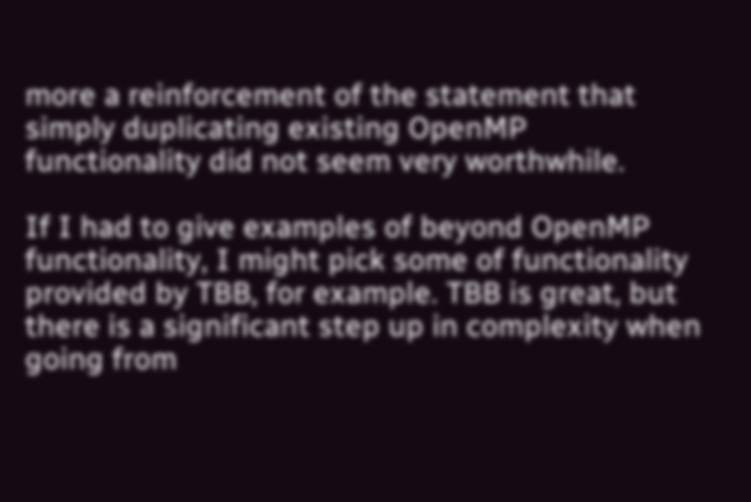more a reinforcement of the statement that simply duplicating existing OpenMP functionality did not seem very worthwhile.

If I had to give examples of beyond OpenMP functionality, I might pick some of functionality provided by TBB, for example. TBB is great, but there is a significant step up in complexity when going from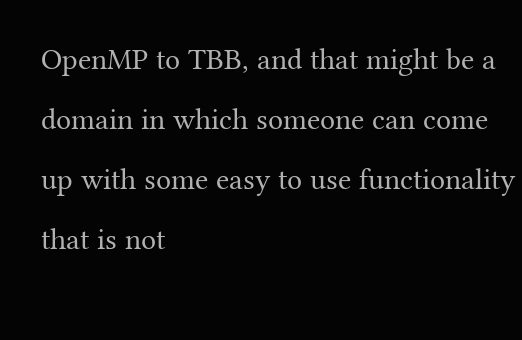OpenMP to TBB, and that might be a domain in which someone can come up with some easy to use functionality that is not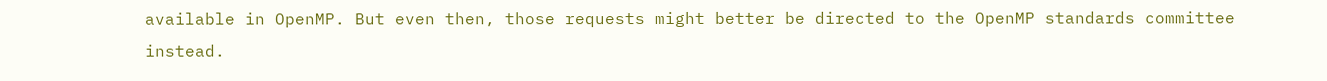available in OpenMP. But even then, those requests might better be directed to the OpenMP standards committee instead.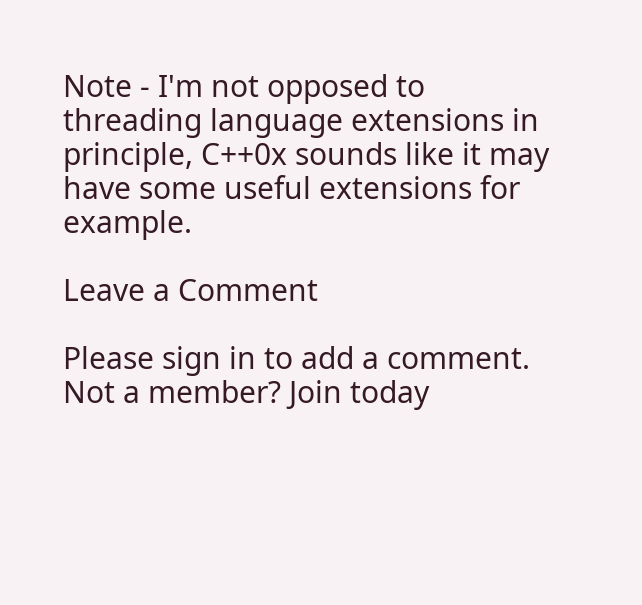Note - I'm not opposed to threading language extensions in principle, C++0x sounds like it may have some useful extensions for example.

Leave a Comment

Please sign in to add a comment. Not a member? Join today